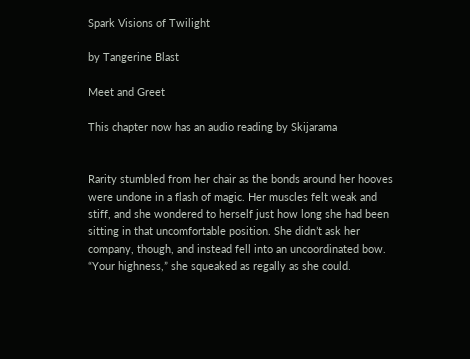Spark Visions of Twilight

by Tangerine Blast

Meet and Greet

This chapter now has an audio reading by Skijarama


Rarity stumbled from her chair as the bonds around her hooves were undone in a flash of magic. Her muscles felt weak and stiff, and she wondered to herself just how long she had been sitting in that uncomfortable position. She didn’t ask her company, though, and instead fell into an uncoordinated bow. “Your highness,” she squeaked as regally as she could.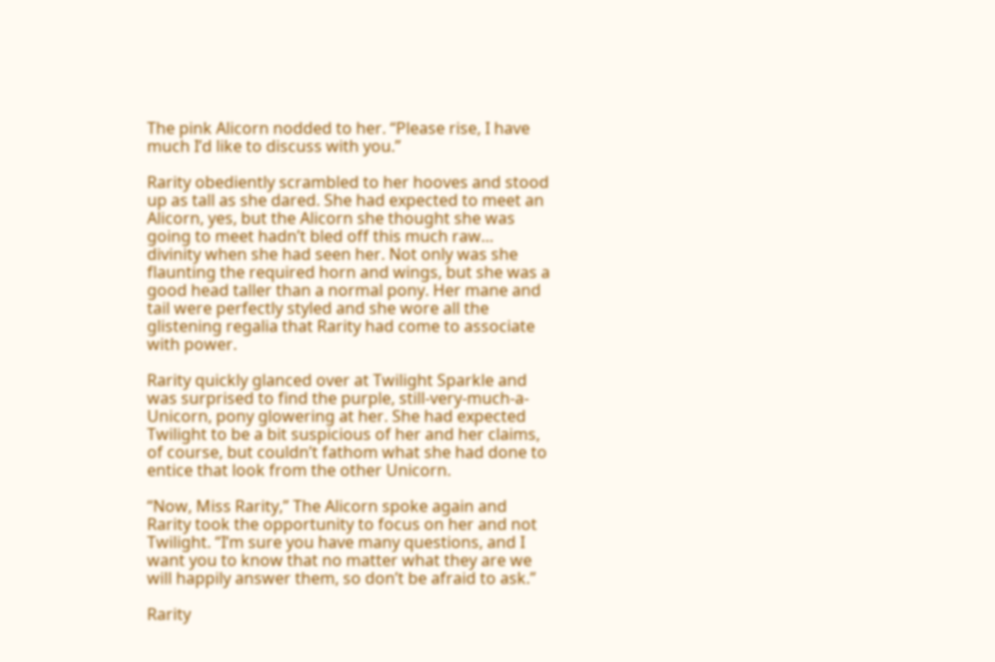The pink Alicorn nodded to her. “Please rise, I have much I’d like to discuss with you.”

Rarity obediently scrambled to her hooves and stood up as tall as she dared. She had expected to meet an Alicorn, yes, but the Alicorn she thought she was going to meet hadn’t bled off this much raw… divinity when she had seen her. Not only was she flaunting the required horn and wings, but she was a good head taller than a normal pony. Her mane and tail were perfectly styled and she wore all the glistening regalia that Rarity had come to associate with power.

Rarity quickly glanced over at Twilight Sparkle and was surprised to find the purple, still-very-much-a-Unicorn, pony glowering at her. She had expected Twilight to be a bit suspicious of her and her claims, of course, but couldn’t fathom what she had done to entice that look from the other Unicorn.

“Now, Miss Rarity,” The Alicorn spoke again and Rarity took the opportunity to focus on her and not Twilight. “I’m sure you have many questions, and I want you to know that no matter what they are we will happily answer them, so don’t be afraid to ask.”

Rarity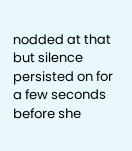nodded at that but silence persisted on for a few seconds before she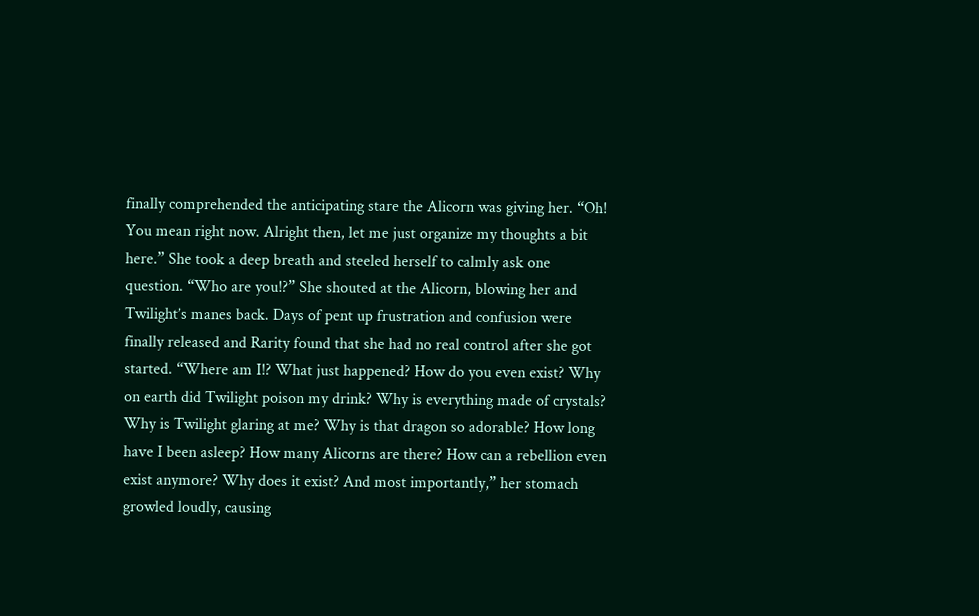finally comprehended the anticipating stare the Alicorn was giving her. “Oh! You mean right now. Alright then, let me just organize my thoughts a bit here.” She took a deep breath and steeled herself to calmly ask one question. “Who are you!?” She shouted at the Alicorn, blowing her and Twilight’s manes back. Days of pent up frustration and confusion were finally released and Rarity found that she had no real control after she got started. “Where am I!? What just happened? How do you even exist? Why on earth did Twilight poison my drink? Why is everything made of crystals? Why is Twilight glaring at me? Why is that dragon so adorable? How long have I been asleep? How many Alicorns are there? How can a rebellion even exist anymore? Why does it exist? And most importantly,” her stomach growled loudly, causing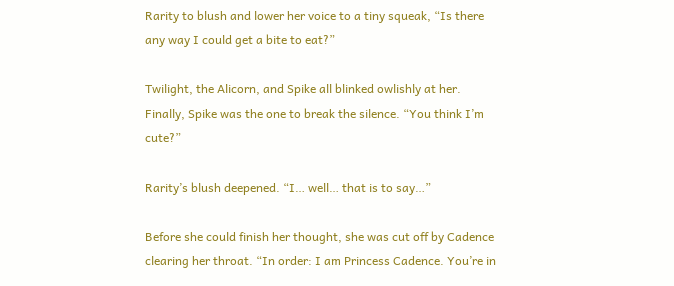Rarity to blush and lower her voice to a tiny squeak, “Is there any way I could get a bite to eat?”

Twilight, the Alicorn, and Spike all blinked owlishly at her. Finally, Spike was the one to break the silence. “You think I’m cute?”

Rarity’s blush deepened. “I… well… that is to say…”

Before she could finish her thought, she was cut off by Cadence clearing her throat. “In order: I am Princess Cadence. You’re in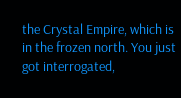the Crystal Empire, which is in the frozen north. You just got interrogated,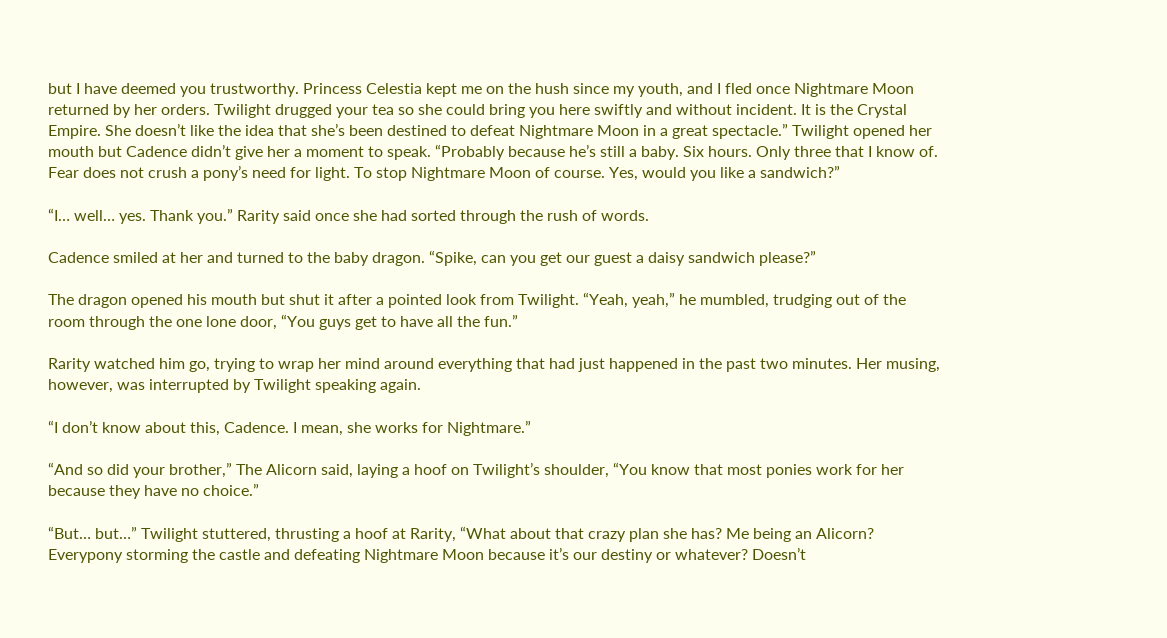but I have deemed you trustworthy. Princess Celestia kept me on the hush since my youth, and I fled once Nightmare Moon returned by her orders. Twilight drugged your tea so she could bring you here swiftly and without incident. It is the Crystal Empire. She doesn’t like the idea that she’s been destined to defeat Nightmare Moon in a great spectacle.” Twilight opened her mouth but Cadence didn’t give her a moment to speak. “Probably because he’s still a baby. Six hours. Only three that I know of. Fear does not crush a pony’s need for light. To stop Nightmare Moon of course. Yes, would you like a sandwich?”

“I… well… yes. Thank you.” Rarity said once she had sorted through the rush of words.

Cadence smiled at her and turned to the baby dragon. “Spike, can you get our guest a daisy sandwich please?”

The dragon opened his mouth but shut it after a pointed look from Twilight. “Yeah, yeah,” he mumbled, trudging out of the room through the one lone door, “You guys get to have all the fun.”

Rarity watched him go, trying to wrap her mind around everything that had just happened in the past two minutes. Her musing, however, was interrupted by Twilight speaking again.

“I don’t know about this, Cadence. I mean, she works for Nightmare.”

“And so did your brother,” The Alicorn said, laying a hoof on Twilight’s shoulder, “You know that most ponies work for her because they have no choice.”

“But… but…” Twilight stuttered, thrusting a hoof at Rarity, “What about that crazy plan she has? Me being an Alicorn? Everypony storming the castle and defeating Nightmare Moon because it’s our destiny or whatever? Doesn’t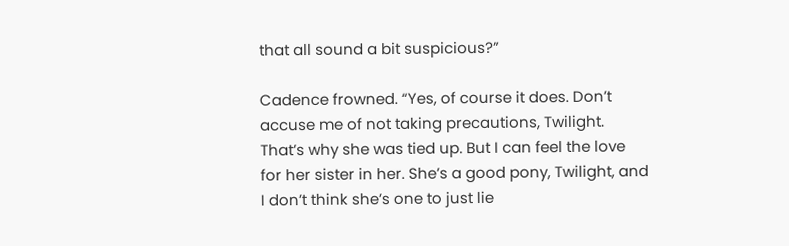that all sound a bit suspicious?”

Cadence frowned. “Yes, of course it does. Don’t accuse me of not taking precautions, Twilight. That’s why she was tied up. But I can feel the love for her sister in her. She’s a good pony, Twilight, and I don’t think she’s one to just lie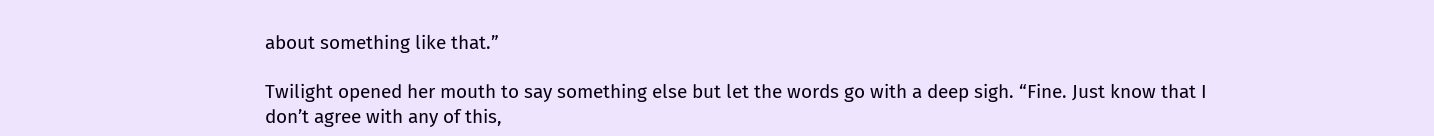about something like that.”

Twilight opened her mouth to say something else but let the words go with a deep sigh. “Fine. Just know that I don’t agree with any of this,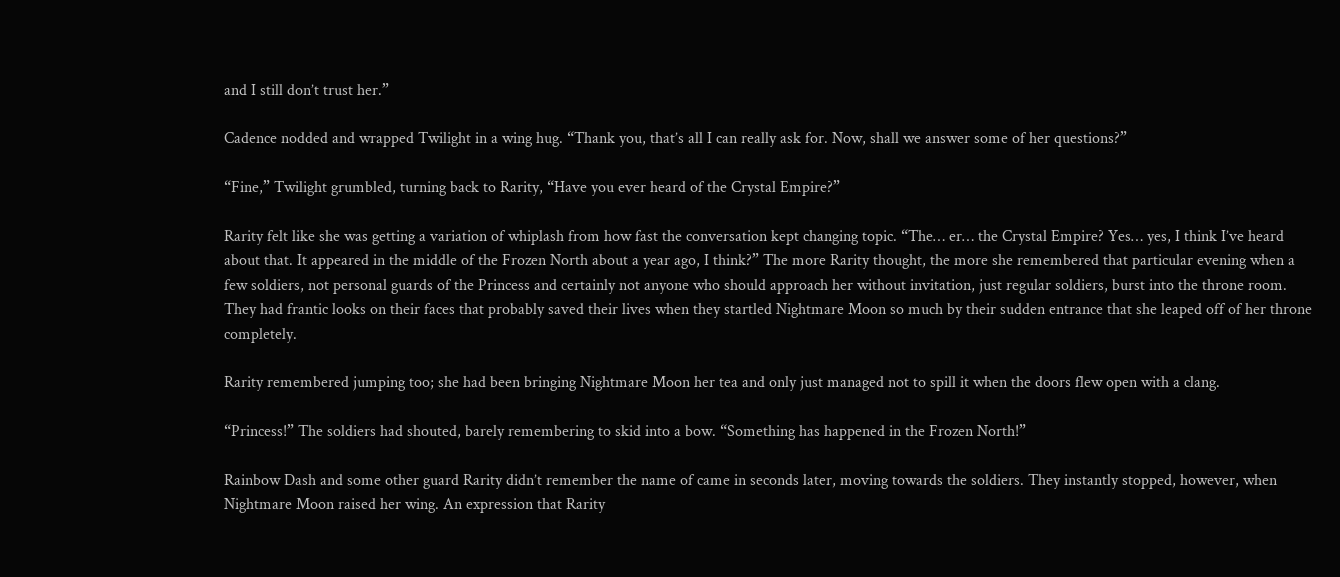and I still don’t trust her.”

Cadence nodded and wrapped Twilight in a wing hug. “Thank you, that’s all I can really ask for. Now, shall we answer some of her questions?”

“Fine,” Twilight grumbled, turning back to Rarity, “Have you ever heard of the Crystal Empire?”

Rarity felt like she was getting a variation of whiplash from how fast the conversation kept changing topic. “The… er… the Crystal Empire? Yes… yes, I think I’ve heard about that. It appeared in the middle of the Frozen North about a year ago, I think?” The more Rarity thought, the more she remembered that particular evening when a few soldiers, not personal guards of the Princess and certainly not anyone who should approach her without invitation, just regular soldiers, burst into the throne room. They had frantic looks on their faces that probably saved their lives when they startled Nightmare Moon so much by their sudden entrance that she leaped off of her throne completely.

Rarity remembered jumping too; she had been bringing Nightmare Moon her tea and only just managed not to spill it when the doors flew open with a clang.

“Princess!” The soldiers had shouted, barely remembering to skid into a bow. “Something has happened in the Frozen North!”

Rainbow Dash and some other guard Rarity didn’t remember the name of came in seconds later, moving towards the soldiers. They instantly stopped, however, when Nightmare Moon raised her wing. An expression that Rarity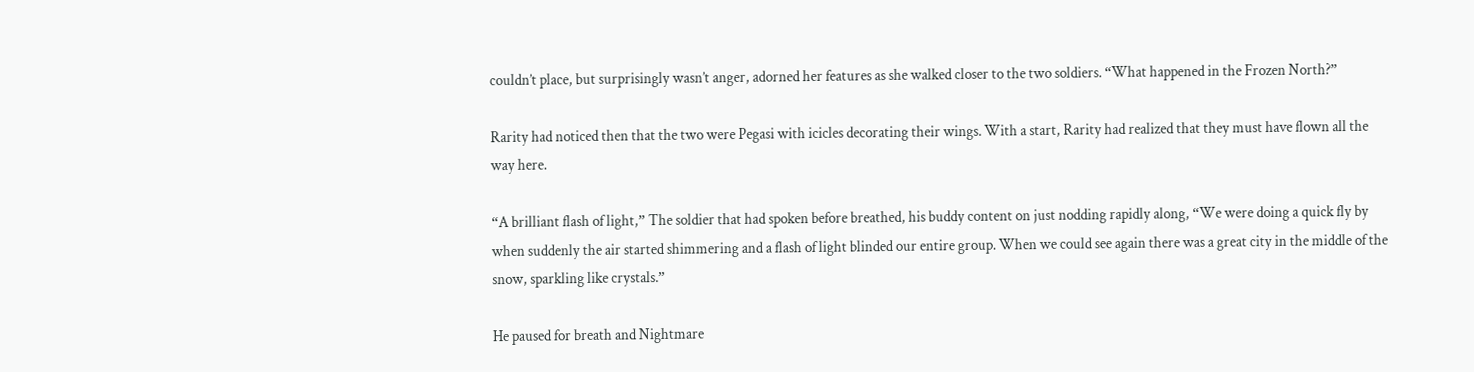couldn’t place, but surprisingly wasn’t anger, adorned her features as she walked closer to the two soldiers. “What happened in the Frozen North?”

Rarity had noticed then that the two were Pegasi with icicles decorating their wings. With a start, Rarity had realized that they must have flown all the way here.

“A brilliant flash of light,” The soldier that had spoken before breathed, his buddy content on just nodding rapidly along, “We were doing a quick fly by when suddenly the air started shimmering and a flash of light blinded our entire group. When we could see again there was a great city in the middle of the snow, sparkling like crystals.”

He paused for breath and Nightmare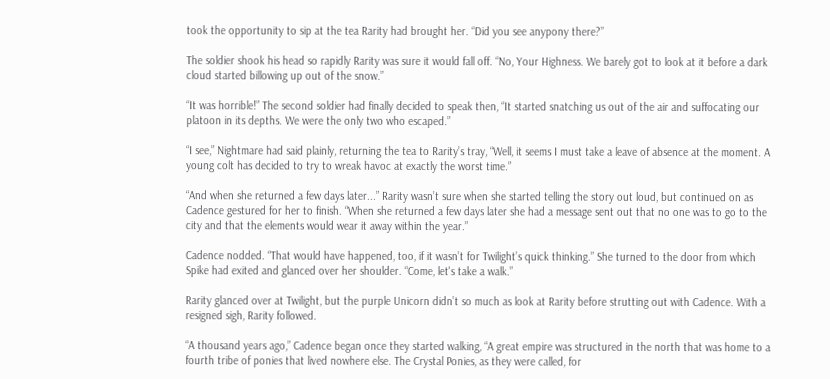took the opportunity to sip at the tea Rarity had brought her. “Did you see anypony there?”

The soldier shook his head so rapidly Rarity was sure it would fall off. “No, Your Highness. We barely got to look at it before a dark cloud started billowing up out of the snow.”

“It was horrible!” The second soldier had finally decided to speak then, “It started snatching us out of the air and suffocating our platoon in its depths. We were the only two who escaped.”

“I see,” Nightmare had said plainly, returning the tea to Rarity’s tray, “Well, it seems I must take a leave of absence at the moment. A young colt has decided to try to wreak havoc at exactly the worst time.”

“And when she returned a few days later...” Rarity wasn’t sure when she started telling the story out loud, but continued on as Cadence gestured for her to finish. “When she returned a few days later she had a message sent out that no one was to go to the city and that the elements would wear it away within the year.”

Cadence nodded. “That would have happened, too, if it wasn’t for Twilight’s quick thinking.” She turned to the door from which Spike had exited and glanced over her shoulder. “Come, let's take a walk.”

Rarity glanced over at Twilight, but the purple Unicorn didn’t so much as look at Rarity before strutting out with Cadence. With a resigned sigh, Rarity followed.

“A thousand years ago,” Cadence began once they started walking, “A great empire was structured in the north that was home to a fourth tribe of ponies that lived nowhere else. The Crystal Ponies, as they were called, for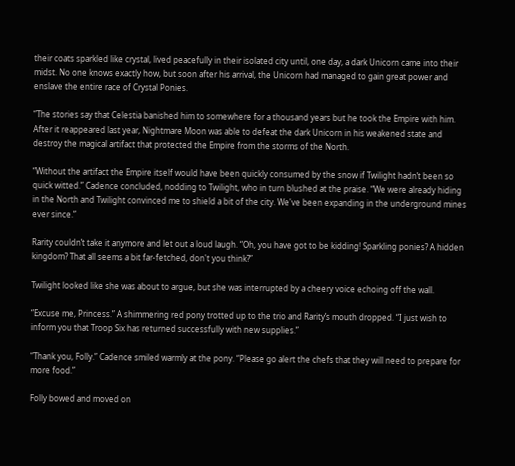their coats sparkled like crystal, lived peacefully in their isolated city until, one day, a dark Unicorn came into their midst. No one knows exactly how, but soon after his arrival, the Unicorn had managed to gain great power and enslave the entire race of Crystal Ponies.

“The stories say that Celestia banished him to somewhere for a thousand years but he took the Empire with him. After it reappeared last year, Nightmare Moon was able to defeat the dark Unicorn in his weakened state and destroy the magical artifact that protected the Empire from the storms of the North.

“Without the artifact the Empire itself would have been quickly consumed by the snow if Twilight hadn’t been so quick witted.” Cadence concluded, nodding to Twilight, who in turn blushed at the praise. “We were already hiding in the North and Twilight convinced me to shield a bit of the city. We've been expanding in the underground mines ever since.”

Rarity couldn’t take it anymore and let out a loud laugh. “Oh, you have got to be kidding! Sparkling ponies? A hidden kingdom? That all seems a bit far-fetched, don't you think?”

Twilight looked like she was about to argue, but she was interrupted by a cheery voice echoing off the wall.

“Excuse me, Princess.” A shimmering red pony trotted up to the trio and Rarity’s mouth dropped. “I just wish to inform you that Troop Six has returned successfully with new supplies.”

“Thank you, Folly.” Cadence smiled warmly at the pony. “Please go alert the chefs that they will need to prepare for more food.”

Folly bowed and moved on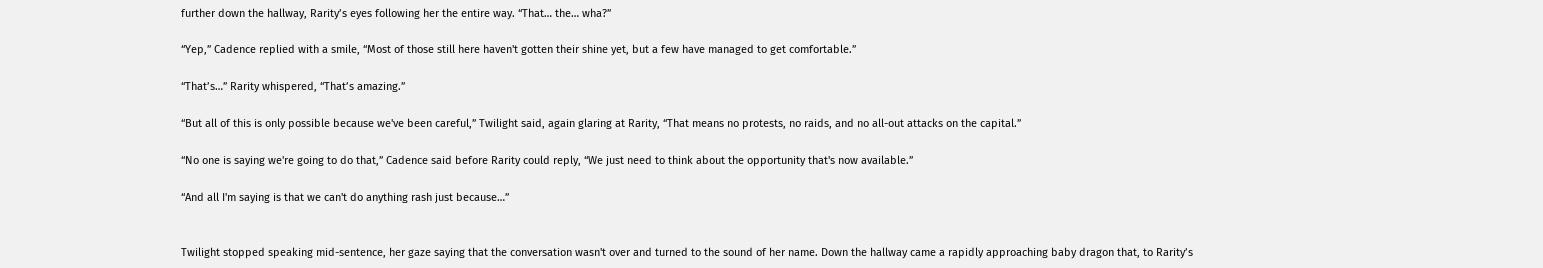further down the hallway, Rarity’s eyes following her the entire way. “That… the… wha?”

“Yep,” Cadence replied with a smile, “Most of those still here haven't gotten their shine yet, but a few have managed to get comfortable.”

“That’s…” Rarity whispered, “That’s amazing.”

“But all of this is only possible because we've been careful,” Twilight said, again glaring at Rarity, “That means no protests, no raids, and no all-out attacks on the capital.”

“No one is saying we're going to do that,” Cadence said before Rarity could reply, “We just need to think about the opportunity that's now available.”

“And all I'm saying is that we can't do anything rash just because…”


Twilight stopped speaking mid-sentence, her gaze saying that the conversation wasn't over and turned to the sound of her name. Down the hallway came a rapidly approaching baby dragon that, to Rarity’s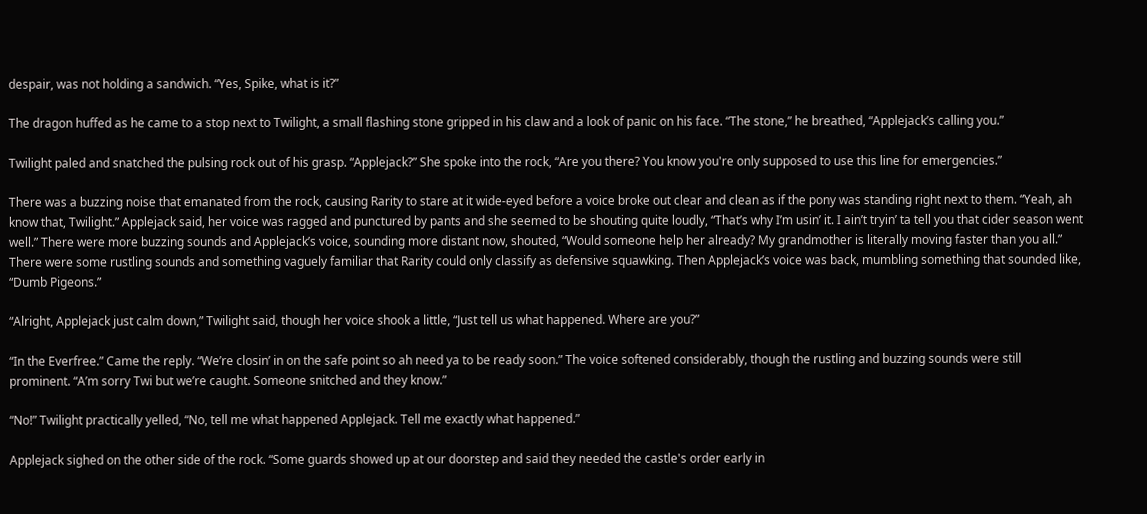despair, was not holding a sandwich. “Yes, Spike, what is it?”

The dragon huffed as he came to a stop next to Twilight, a small flashing stone gripped in his claw and a look of panic on his face. “The stone,” he breathed, “Applejack’s calling you.”

Twilight paled and snatched the pulsing rock out of his grasp. “Applejack?” She spoke into the rock, “Are you there? You know you're only supposed to use this line for emergencies.”

There was a buzzing noise that emanated from the rock, causing Rarity to stare at it wide-eyed before a voice broke out clear and clean as if the pony was standing right next to them. “Yeah, ah know that, Twilight.” Applejack said, her voice was ragged and punctured by pants and she seemed to be shouting quite loudly, “That’s why I’m usin’ it. I ain’t tryin’ ta tell you that cider season went well.” There were more buzzing sounds and Applejack’s voice, sounding more distant now, shouted, “Would someone help her already? My grandmother is literally moving faster than you all.” There were some rustling sounds and something vaguely familiar that Rarity could only classify as defensive squawking. Then Applejack’s voice was back, mumbling something that sounded like, “Dumb Pigeons.”

“Alright, Applejack just calm down,” Twilight said, though her voice shook a little, “Just tell us what happened. Where are you?”

“In the Everfree.” Came the reply. “We’re closin’ in on the safe point so ah need ya to be ready soon.” The voice softened considerably, though the rustling and buzzing sounds were still prominent. “A’m sorry Twi but we’re caught. Someone snitched and they know.”

“No!” Twilight practically yelled, “No, tell me what happened Applejack. Tell me exactly what happened.”

Applejack sighed on the other side of the rock. “Some guards showed up at our doorstep and said they needed the castle's order early in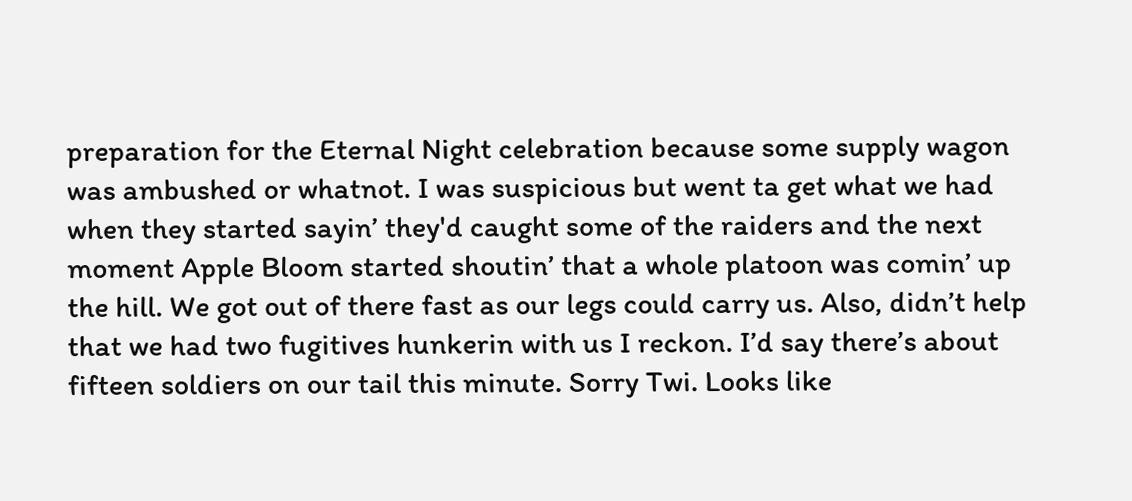preparation for the Eternal Night celebration because some supply wagon was ambushed or whatnot. I was suspicious but went ta get what we had when they started sayin’ they'd caught some of the raiders and the next moment Apple Bloom started shoutin’ that a whole platoon was comin’ up the hill. We got out of there fast as our legs could carry us. Also, didn’t help that we had two fugitives hunkerin with us I reckon. I’d say there’s about fifteen soldiers on our tail this minute. Sorry Twi. Looks like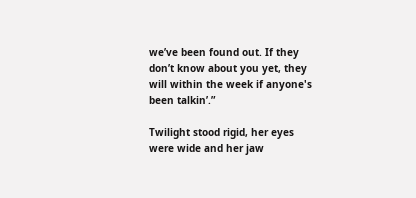we’ve been found out. If they don’t know about you yet, they will within the week if anyone's been talkin’.”

Twilight stood rigid, her eyes were wide and her jaw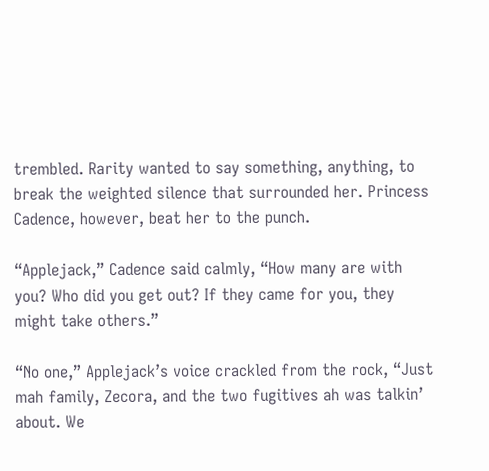trembled. Rarity wanted to say something, anything, to break the weighted silence that surrounded her. Princess Cadence, however, beat her to the punch.

“Applejack,” Cadence said calmly, “How many are with you? Who did you get out? If they came for you, they might take others.”

“No one,” Applejack’s voice crackled from the rock, “Just mah family, Zecora, and the two fugitives ah was talkin’ about. We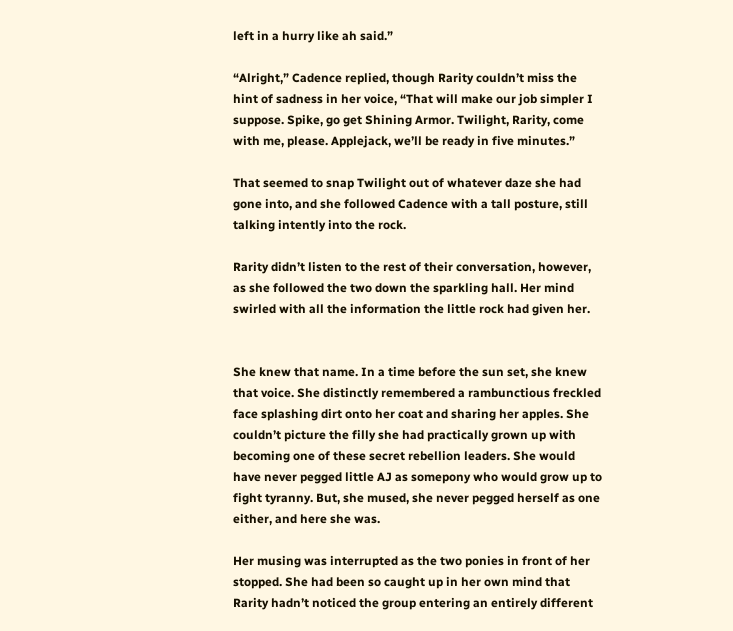left in a hurry like ah said.”

“Alright,” Cadence replied, though Rarity couldn’t miss the hint of sadness in her voice, “That will make our job simpler I suppose. Spike, go get Shining Armor. Twilight, Rarity, come with me, please. Applejack, we’ll be ready in five minutes.”

That seemed to snap Twilight out of whatever daze she had gone into, and she followed Cadence with a tall posture, still talking intently into the rock.

Rarity didn’t listen to the rest of their conversation, however, as she followed the two down the sparkling hall. Her mind swirled with all the information the little rock had given her.


She knew that name. In a time before the sun set, she knew that voice. She distinctly remembered a rambunctious freckled face splashing dirt onto her coat and sharing her apples. She couldn’t picture the filly she had practically grown up with becoming one of these secret rebellion leaders. She would have never pegged little AJ as somepony who would grow up to fight tyranny. But, she mused, she never pegged herself as one either, and here she was.

Her musing was interrupted as the two ponies in front of her stopped. She had been so caught up in her own mind that Rarity hadn’t noticed the group entering an entirely different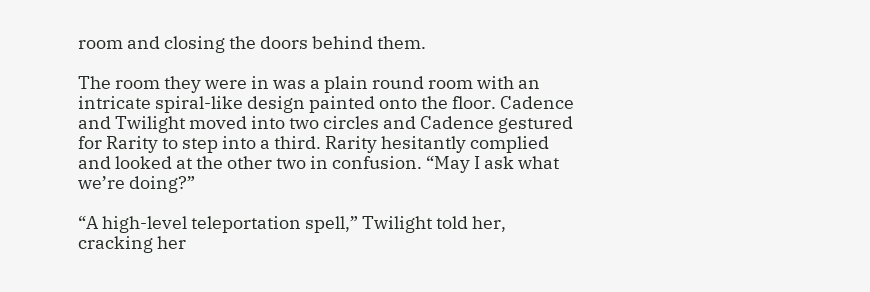room and closing the doors behind them.

The room they were in was a plain round room with an intricate spiral-like design painted onto the floor. Cadence and Twilight moved into two circles and Cadence gestured for Rarity to step into a third. Rarity hesitantly complied and looked at the other two in confusion. “May I ask what we’re doing?”

“A high-level teleportation spell,” Twilight told her, cracking her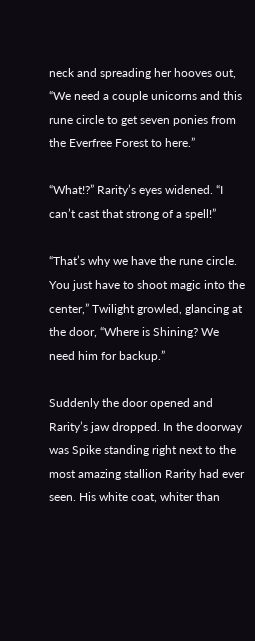neck and spreading her hooves out, “We need a couple unicorns and this rune circle to get seven ponies from the Everfree Forest to here.”

“What!?” Rarity’s eyes widened. “I can’t cast that strong of a spell!”

“That’s why we have the rune circle. You just have to shoot magic into the center,” Twilight growled, glancing at the door, “Where is Shining? We need him for backup.”

Suddenly the door opened and Rarity’s jaw dropped. In the doorway was Spike standing right next to the most amazing stallion Rarity had ever seen. His white coat, whiter than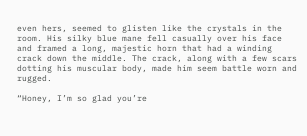even hers, seemed to glisten like the crystals in the room. His silky blue mane fell casually over his face and framed a long, majestic horn that had a winding crack down the middle. The crack, along with a few scars dotting his muscular body, made him seem battle worn and rugged.

“Honey, I’m so glad you’re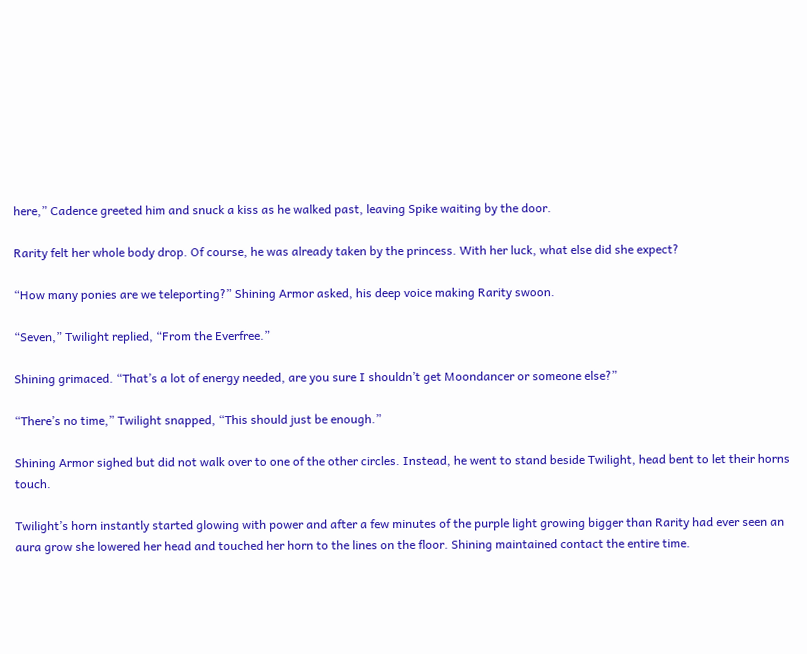here,” Cadence greeted him and snuck a kiss as he walked past, leaving Spike waiting by the door.

Rarity felt her whole body drop. Of course, he was already taken by the princess. With her luck, what else did she expect?

“How many ponies are we teleporting?” Shining Armor asked, his deep voice making Rarity swoon.

“Seven,” Twilight replied, “From the Everfree.”

Shining grimaced. “That’s a lot of energy needed, are you sure I shouldn’t get Moondancer or someone else?”

“There’s no time,” Twilight snapped, “This should just be enough.”

Shining Armor sighed but did not walk over to one of the other circles. Instead, he went to stand beside Twilight, head bent to let their horns touch.

Twilight’s horn instantly started glowing with power and after a few minutes of the purple light growing bigger than Rarity had ever seen an aura grow she lowered her head and touched her horn to the lines on the floor. Shining maintained contact the entire time.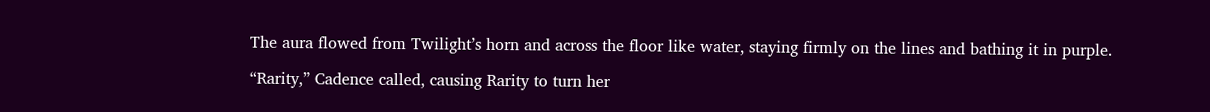The aura flowed from Twilight’s horn and across the floor like water, staying firmly on the lines and bathing it in purple.

“Rarity,” Cadence called, causing Rarity to turn her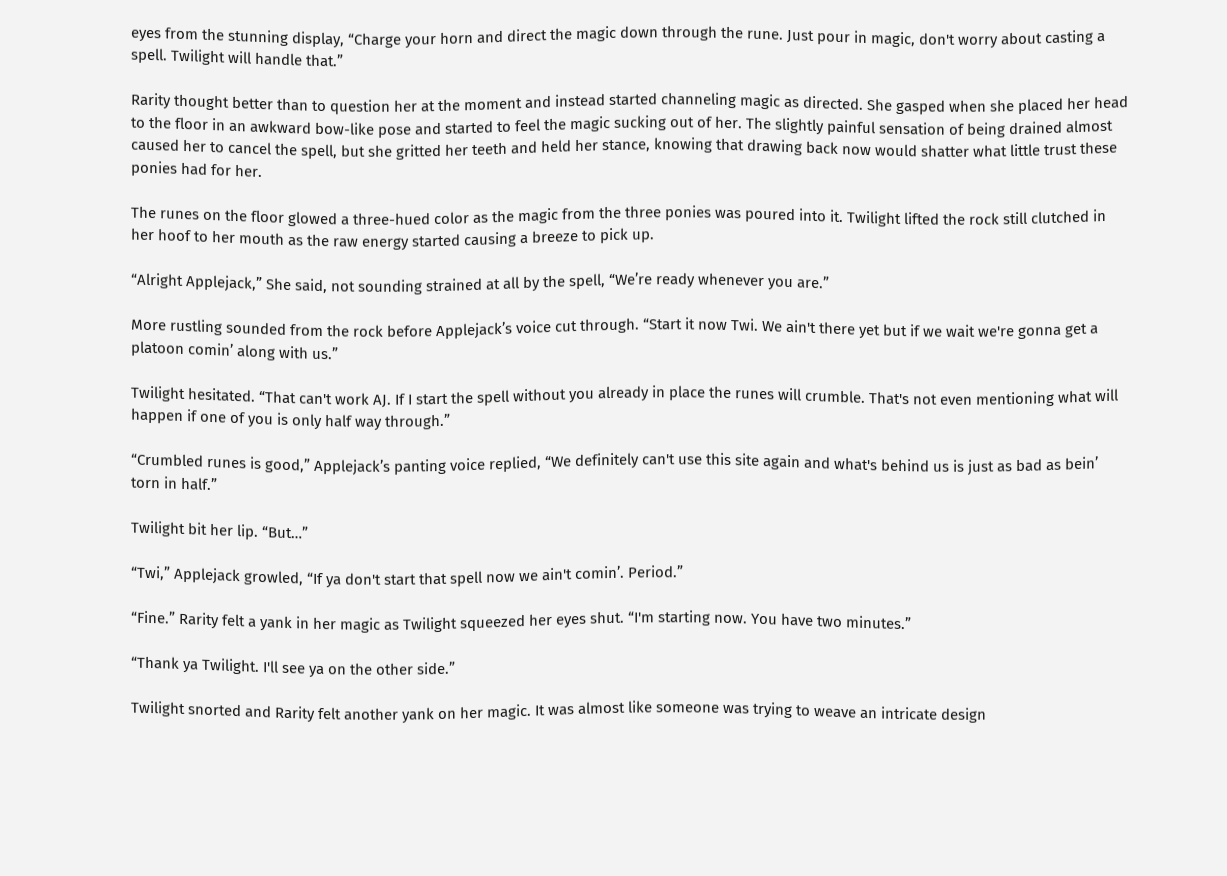eyes from the stunning display, “Charge your horn and direct the magic down through the rune. Just pour in magic, don't worry about casting a spell. Twilight will handle that.”

Rarity thought better than to question her at the moment and instead started channeling magic as directed. She gasped when she placed her head to the floor in an awkward bow-like pose and started to feel the magic sucking out of her. The slightly painful sensation of being drained almost caused her to cancel the spell, but she gritted her teeth and held her stance, knowing that drawing back now would shatter what little trust these ponies had for her.

The runes on the floor glowed a three-hued color as the magic from the three ponies was poured into it. Twilight lifted the rock still clutched in her hoof to her mouth as the raw energy started causing a breeze to pick up.

“Alright Applejack,” She said, not sounding strained at all by the spell, “We’re ready whenever you are.”

More rustling sounded from the rock before Applejack’s voice cut through. “Start it now Twi. We ain't there yet but if we wait we're gonna get a platoon comin’ along with us.”

Twilight hesitated. “That can't work AJ. If I start the spell without you already in place the runes will crumble. That's not even mentioning what will happen if one of you is only half way through.”

“Crumbled runes is good,” Applejack’s panting voice replied, “We definitely can't use this site again and what's behind us is just as bad as bein’ torn in half.”

Twilight bit her lip. “But…”

“Twi,” Applejack growled, “If ya don't start that spell now we ain't comin’. Period.”

“Fine.” Rarity felt a yank in her magic as Twilight squeezed her eyes shut. “I'm starting now. You have two minutes.”

“Thank ya Twilight. I'll see ya on the other side.”

Twilight snorted and Rarity felt another yank on her magic. It was almost like someone was trying to weave an intricate design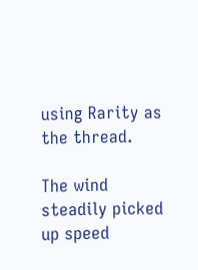using Rarity as the thread.

The wind steadily picked up speed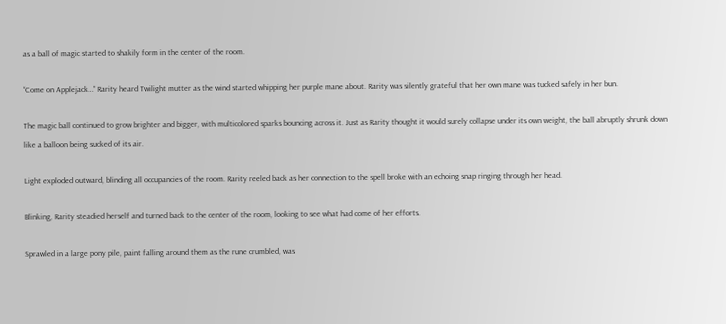as a ball of magic started to shakily form in the center of the room.

“Come on Applejack…” Rarity heard Twilight mutter as the wind started whipping her purple mane about. Rarity was silently grateful that her own mane was tucked safely in her bun.

The magic ball continued to grow brighter and bigger, with multicolored sparks bouncing across it. Just as Rarity thought it would surely collapse under its own weight, the ball abruptly shrunk down like a balloon being sucked of its air.

Light exploded outward, blinding all occupancies of the room. Rarity reeled back as her connection to the spell broke with an echoing snap ringing through her head.

Blinking, Rarity steadied herself and turned back to the center of the room, looking to see what had come of her efforts.

Sprawled in a large pony pile, paint falling around them as the rune crumbled, was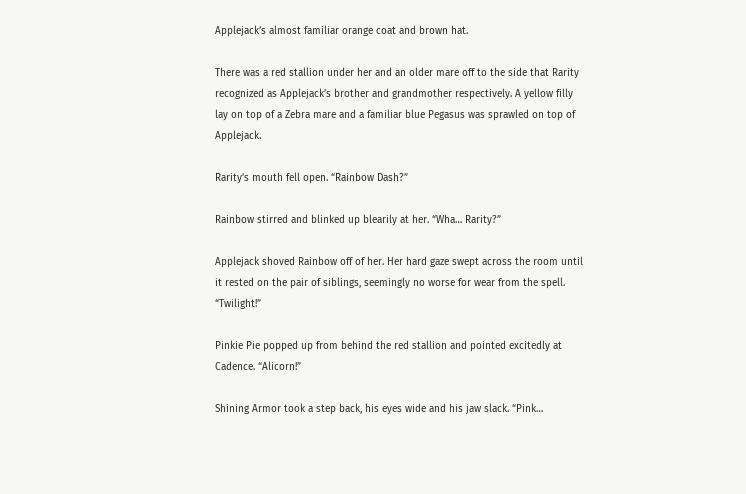Applejack’s almost familiar orange coat and brown hat.

There was a red stallion under her and an older mare off to the side that Rarity recognized as Applejack’s brother and grandmother respectively. A yellow filly lay on top of a Zebra mare and a familiar blue Pegasus was sprawled on top of Applejack.

Rarity’s mouth fell open. “Rainbow Dash?”

Rainbow stirred and blinked up blearily at her. “Wha… Rarity?”

Applejack shoved Rainbow off of her. Her hard gaze swept across the room until it rested on the pair of siblings, seemingly no worse for wear from the spell. “Twilight!”

Pinkie Pie popped up from behind the red stallion and pointed excitedly at Cadence. “Alicorn!”

Shining Armor took a step back, his eyes wide and his jaw slack. “Pink…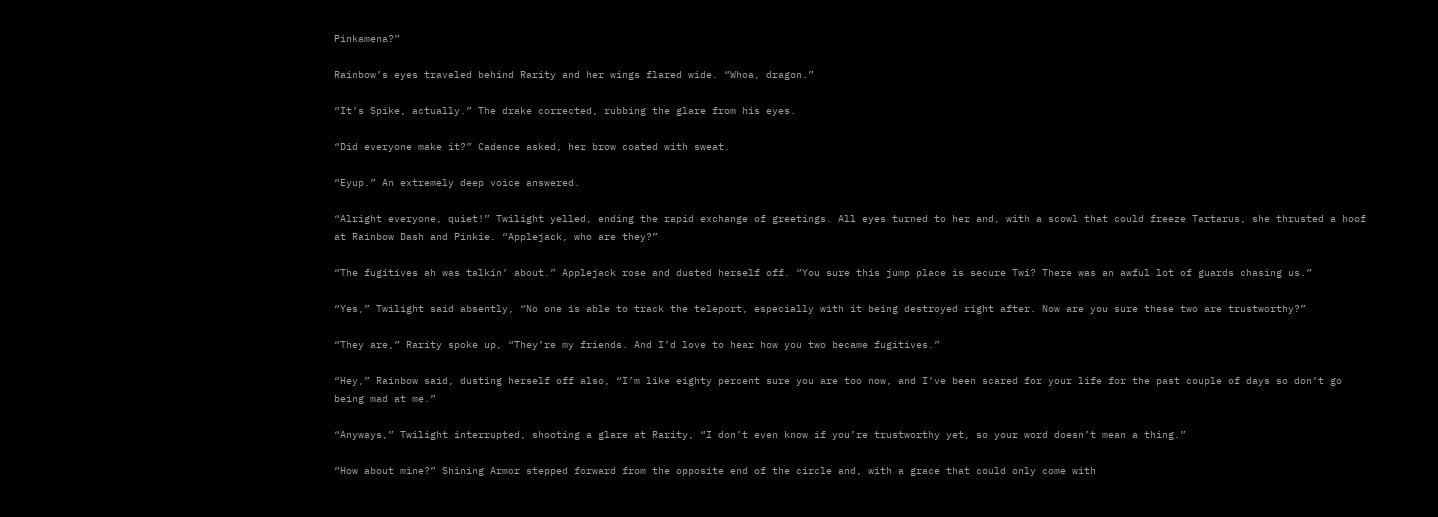Pinkamena?”

Rainbow’s eyes traveled behind Rarity and her wings flared wide. “Whoa, dragon.”

“It’s Spike, actually.” The drake corrected, rubbing the glare from his eyes.

“Did everyone make it?” Cadence asked, her brow coated with sweat.

“Eyup.” An extremely deep voice answered.

“Alright everyone, quiet!” Twilight yelled, ending the rapid exchange of greetings. All eyes turned to her and, with a scowl that could freeze Tartarus, she thrusted a hoof at Rainbow Dash and Pinkie. “Applejack, who are they?”

“The fugitives ah was talkin’ about.” Applejack rose and dusted herself off. “You sure this jump place is secure Twi? There was an awful lot of guards chasing us.”

“Yes,” Twilight said absently, “No one is able to track the teleport, especially with it being destroyed right after. Now are you sure these two are trustworthy?”

“They are,” Rarity spoke up, “They’re my friends. And I’d love to hear how you two became fugitives.”

“Hey,” Rainbow said, dusting herself off also, “I’m like eighty percent sure you are too now, and I’ve been scared for your life for the past couple of days so don’t go being mad at me.”

“Anyways,” Twilight interrupted, shooting a glare at Rarity, “I don’t even know if you’re trustworthy yet, so your word doesn’t mean a thing.”

“How about mine?” Shining Armor stepped forward from the opposite end of the circle and, with a grace that could only come with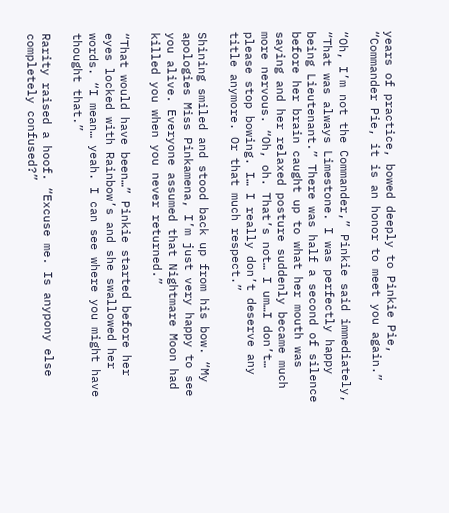years of practice, bowed deeply to Pinkie Pie, “Commander Pie, it is an honor to meet you again.”

“Oh, I’m not the Commander,” Pinkie said immediately, “That was always Limestone. I was perfectly happy being Lieutenant.” There was half a second of silence before her brain caught up to what her mouth was saying and her relaxed posture suddenly became much more nervous. “Oh, oh. That’s not… I um…I don’t… please stop bowing. I… I really don’t deserve any title anymore. Or that much respect.”

Shining smiled and stood back up from his bow. “My apologies Miss Pinkamena, I’m just very happy to see you alive. Everyone assumed that Nightmare Moon had killed you when you never returned.”

“That would have been…” Pinkie started before her eyes locked with Rainbow’s and she swallowed her words. “I mean… yeah. I can see where you might have thought that.”

Rarity raised a hoof. “Excuse me. Is anypony else completely confused?”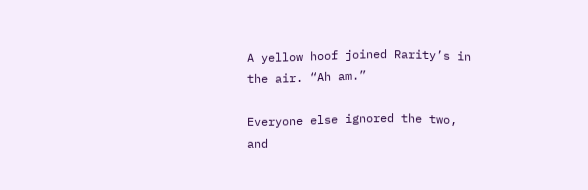A yellow hoof joined Rarity’s in the air. “Ah am.”

Everyone else ignored the two, and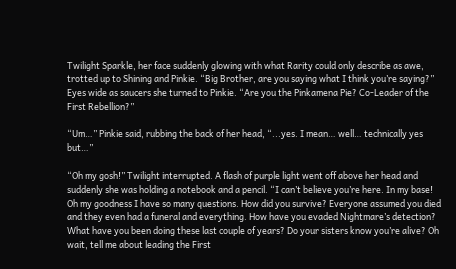Twilight Sparkle, her face suddenly glowing with what Rarity could only describe as awe, trotted up to Shining and Pinkie. “Big Brother, are you saying what I think you’re saying?” Eyes wide as saucers she turned to Pinkie. “Are you the Pinkamena Pie? Co-Leader of the First Rebellion?”

“Um…” Pinkie said, rubbing the back of her head, “...yes. I mean… well… technically yes but…”

“Oh my gosh!” Twilight interrupted. A flash of purple light went off above her head and suddenly she was holding a notebook and a pencil. “I can’t believe you’re here. In my base! Oh my goodness I have so many questions. How did you survive? Everyone assumed you died and they even had a funeral and everything. How have you evaded Nightmare’s detection? What have you been doing these last couple of years? Do your sisters know you’re alive? Oh wait, tell me about leading the First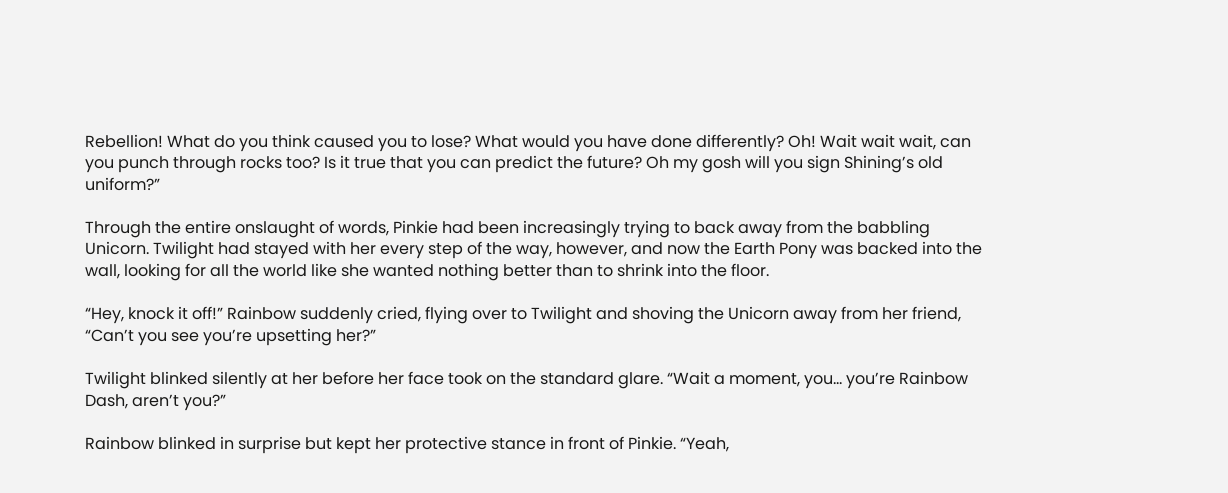Rebellion! What do you think caused you to lose? What would you have done differently? Oh! Wait wait wait, can you punch through rocks too? Is it true that you can predict the future? Oh my gosh will you sign Shining’s old uniform?”

Through the entire onslaught of words, Pinkie had been increasingly trying to back away from the babbling Unicorn. Twilight had stayed with her every step of the way, however, and now the Earth Pony was backed into the wall, looking for all the world like she wanted nothing better than to shrink into the floor.

“Hey, knock it off!” Rainbow suddenly cried, flying over to Twilight and shoving the Unicorn away from her friend, “Can’t you see you’re upsetting her?”

Twilight blinked silently at her before her face took on the standard glare. “Wait a moment, you… you’re Rainbow Dash, aren’t you?”

Rainbow blinked in surprise but kept her protective stance in front of Pinkie. “Yeah,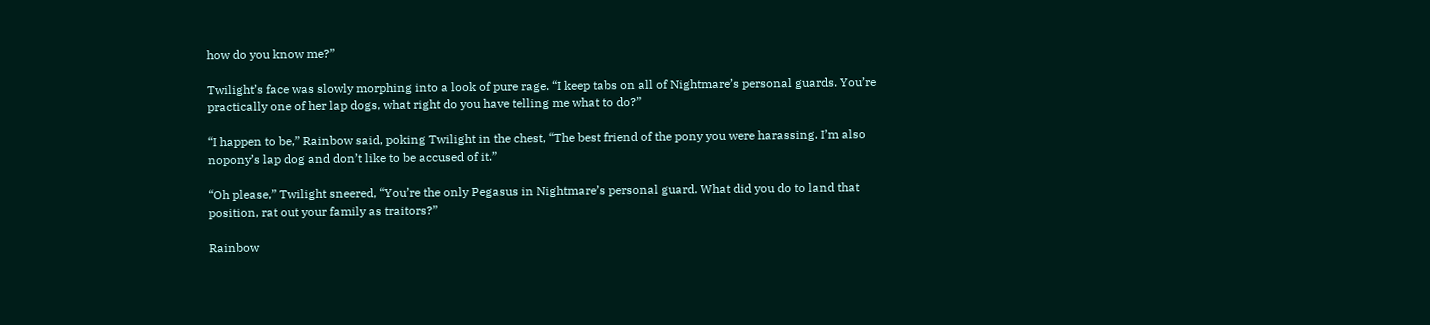how do you know me?”

Twilight’s face was slowly morphing into a look of pure rage. “I keep tabs on all of Nightmare’s personal guards. You’re practically one of her lap dogs, what right do you have telling me what to do?”

“I happen to be,” Rainbow said, poking Twilight in the chest, “The best friend of the pony you were harassing. I’m also nopony’s lap dog and don’t like to be accused of it.”

“Oh please,” Twilight sneered, “You’re the only Pegasus in Nightmare’s personal guard. What did you do to land that position, rat out your family as traitors?”

Rainbow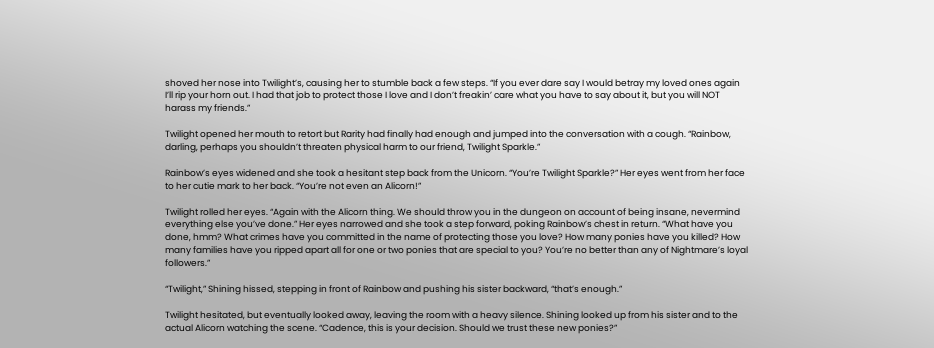shoved her nose into Twilight’s, causing her to stumble back a few steps. “If you ever dare say I would betray my loved ones again I’ll rip your horn out. I had that job to protect those I love and I don’t freakin’ care what you have to say about it, but you will NOT harass my friends.”

Twilight opened her mouth to retort but Rarity had finally had enough and jumped into the conversation with a cough. “Rainbow, darling, perhaps you shouldn’t threaten physical harm to our friend, Twilight Sparkle.”

Rainbow’s eyes widened and she took a hesitant step back from the Unicorn. “You’re Twilight Sparkle?” Her eyes went from her face to her cutie mark to her back. “You’re not even an Alicorn!”

Twilight rolled her eyes. “Again with the Alicorn thing. We should throw you in the dungeon on account of being insane, nevermind everything else you’ve done.” Her eyes narrowed and she took a step forward, poking Rainbow’s chest in return. “What have you done, hmm? What crimes have you committed in the name of protecting those you love? How many ponies have you killed? How many families have you ripped apart all for one or two ponies that are special to you? You’re no better than any of Nightmare’s loyal followers.”

“Twilight,” Shining hissed, stepping in front of Rainbow and pushing his sister backward, “that’s enough.”

Twilight hesitated, but eventually looked away, leaving the room with a heavy silence. Shining looked up from his sister and to the actual Alicorn watching the scene. “Cadence, this is your decision. Should we trust these new ponies?”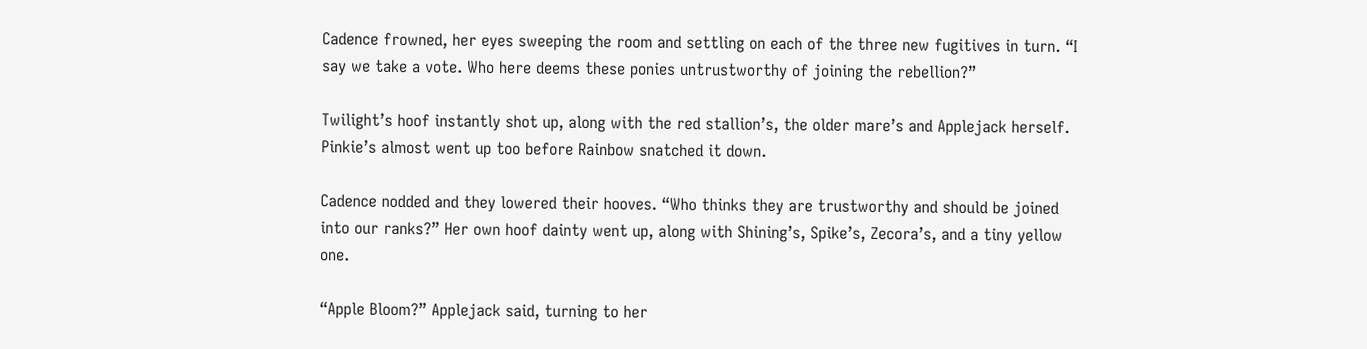Cadence frowned, her eyes sweeping the room and settling on each of the three new fugitives in turn. “I say we take a vote. Who here deems these ponies untrustworthy of joining the rebellion?”

Twilight’s hoof instantly shot up, along with the red stallion’s, the older mare’s and Applejack herself. Pinkie’s almost went up too before Rainbow snatched it down.

Cadence nodded and they lowered their hooves. “Who thinks they are trustworthy and should be joined into our ranks?” Her own hoof dainty went up, along with Shining’s, Spike’s, Zecora’s, and a tiny yellow one.

“Apple Bloom?” Applejack said, turning to her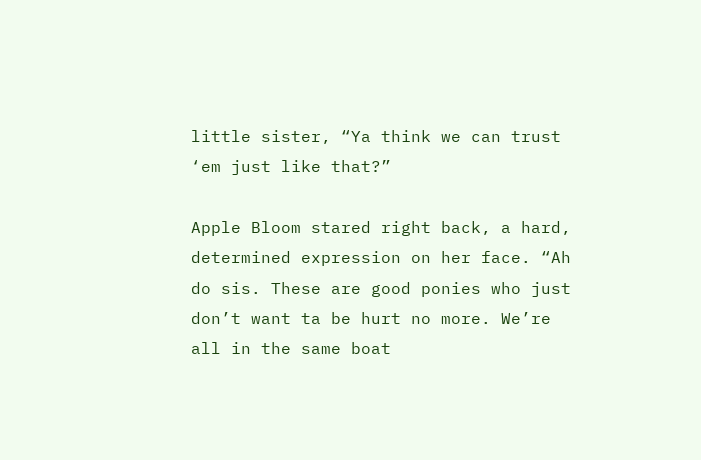little sister, “Ya think we can trust ‘em just like that?”

Apple Bloom stared right back, a hard, determined expression on her face. “Ah do sis. These are good ponies who just don’t want ta be hurt no more. We’re all in the same boat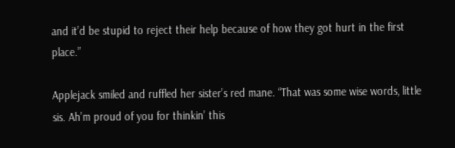and it’d be stupid to reject their help because of how they got hurt in the first place.”

Applejack smiled and ruffled her sister’s red mane. “That was some wise words, little sis. Ah’m proud of you for thinkin’ this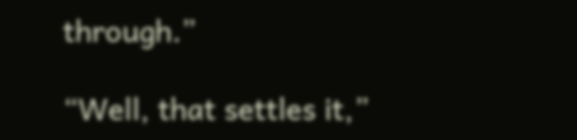through.”

“Well, that settles it,”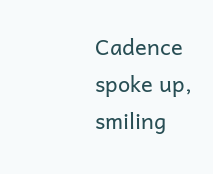Cadence spoke up, smiling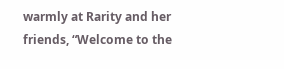warmly at Rarity and her friends, “Welcome to the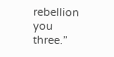rebellion you three.”